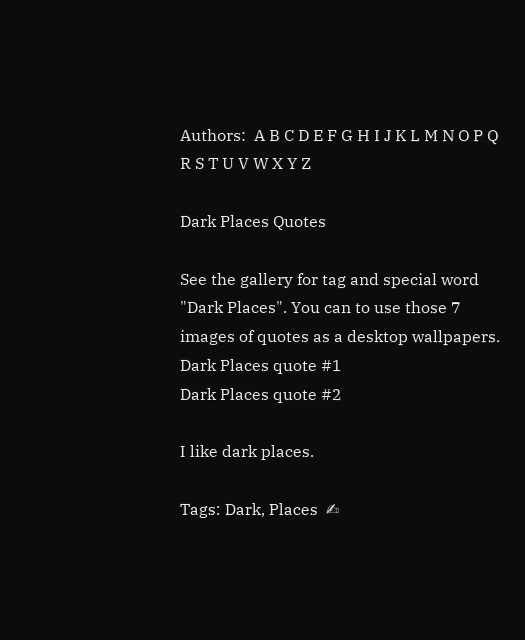Authors:  A B C D E F G H I J K L M N O P Q R S T U V W X Y Z

Dark Places Quotes

See the gallery for tag and special word "Dark Places". You can to use those 7 images of quotes as a desktop wallpapers.
Dark Places quote #1
Dark Places quote #2

I like dark places.

Tags: Dark, Places  ✍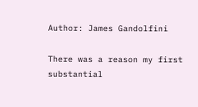Author: James Gandolfini

There was a reason my first substantial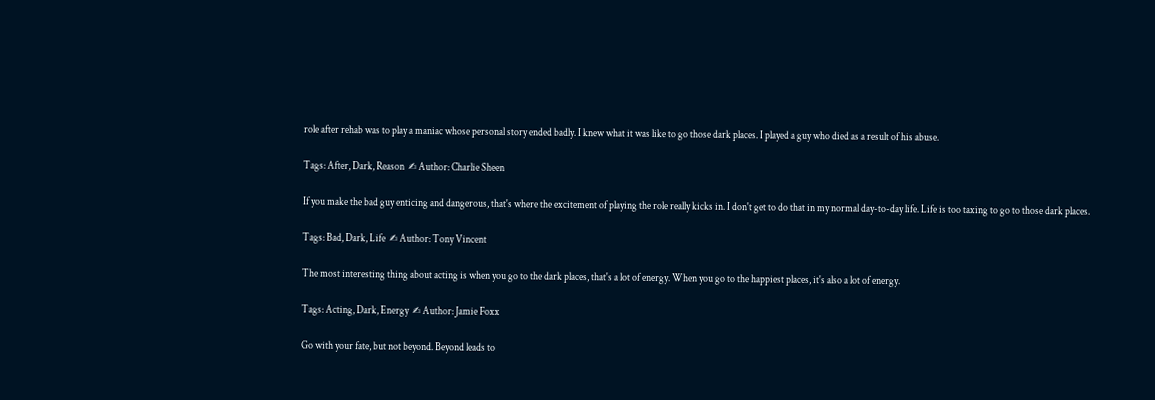role after rehab was to play a maniac whose personal story ended badly. I knew what it was like to go those dark places. I played a guy who died as a result of his abuse.

Tags: After, Dark, Reason  ✍ Author: Charlie Sheen

If you make the bad guy enticing and dangerous, that's where the excitement of playing the role really kicks in. I don't get to do that in my normal day-to-day life. Life is too taxing to go to those dark places.

Tags: Bad, Dark, Life  ✍ Author: Tony Vincent

The most interesting thing about acting is when you go to the dark places, that's a lot of energy. When you go to the happiest places, it's also a lot of energy.

Tags: Acting, Dark, Energy  ✍ Author: Jamie Foxx

Go with your fate, but not beyond. Beyond leads to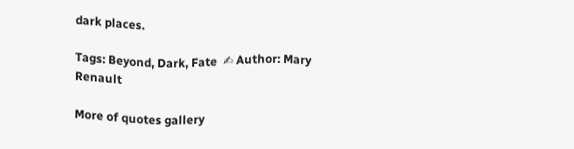dark places.

Tags: Beyond, Dark, Fate  ✍ Author: Mary Renault

More of quotes gallery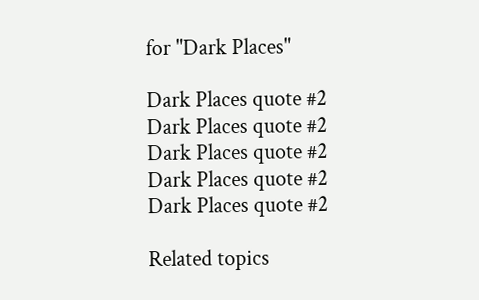for "Dark Places"

Dark Places quote #2
Dark Places quote #2
Dark Places quote #2
Dark Places quote #2
Dark Places quote #2

Related topics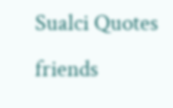Sualci Quotes friends